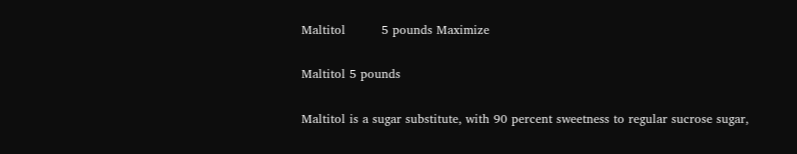Maltitol         5 pounds Maximize

Maltitol 5 pounds

Maltitol is a sugar substitute, with 90 percent sweetness to regular sucrose sugar,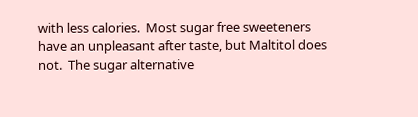with less calories.  Most sugar free sweeteners have an unpleasant after taste, but Maltitol does not.  The sugar alternative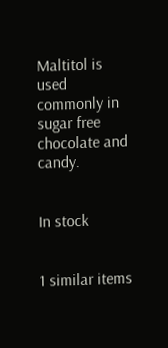Maltitol is used commonly in sugar free chocolate and candy.


In stock


1 similar items